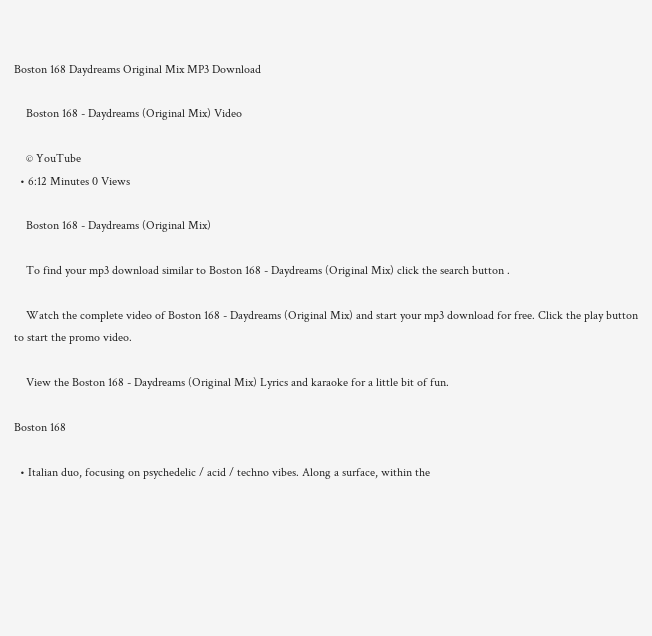Boston 168 Daydreams Original Mix MP3 Download

    Boston 168 - Daydreams (Original Mix) Video

    © YouTube
  • 6:12 Minutes 0 Views

    Boston 168 - Daydreams (Original Mix)

    To find your mp3 download similar to Boston 168 - Daydreams (Original Mix) click the search button .

    Watch the complete video of Boston 168 - Daydreams (Original Mix) and start your mp3 download for free. Click the play button to start the promo video.

    View the Boston 168 - Daydreams (Original Mix) Lyrics and karaoke for a little bit of fun.

Boston 168

  • Italian duo, focusing on psychedelic / acid / techno vibes. Along a surface, within the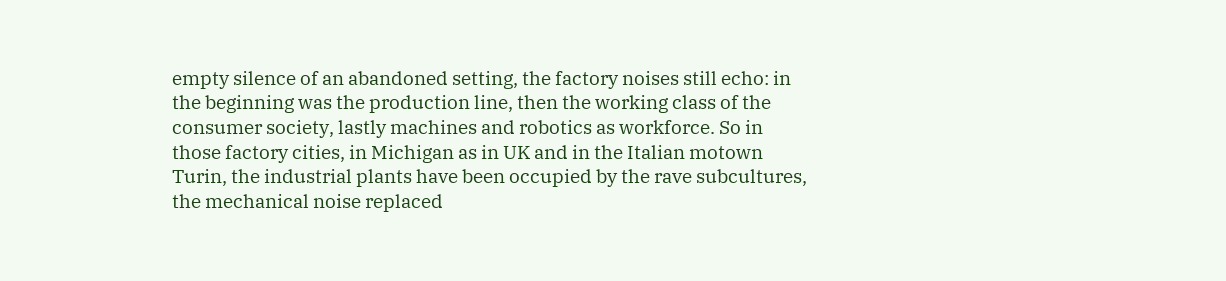empty silence of an abandoned setting, the factory noises still echo: in the beginning was the production line, then the working class of the consumer society, lastly machines and robotics as workforce. So in those factory cities, in Michigan as in UK and in the Italian motown Turin, the industrial plants have been occupied by the rave subcultures, the mechanical noise replaced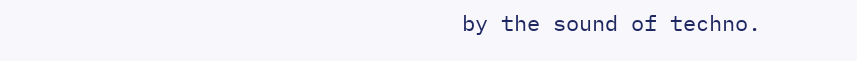by the sound of techno.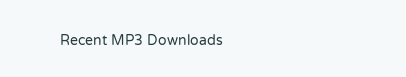Recent MP3 Downloads